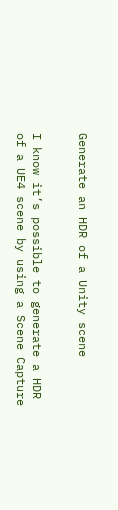Generate an HDR of a Unity scene


I know it’s possible to generate a HDR of a UE4 scene by using a Scene Capture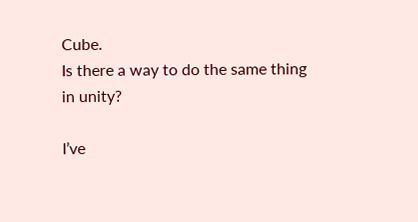Cube.
Is there a way to do the same thing in unity?

I’ve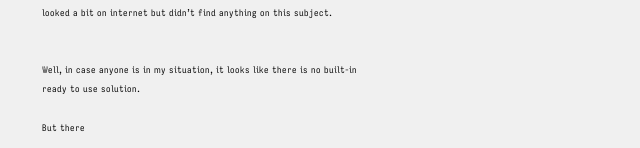looked a bit on internet but didn’t find anything on this subject.


Well, in case anyone is in my situation, it looks like there is no built-in ready to use solution.

But there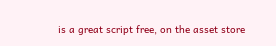is a great script free, on the asset store